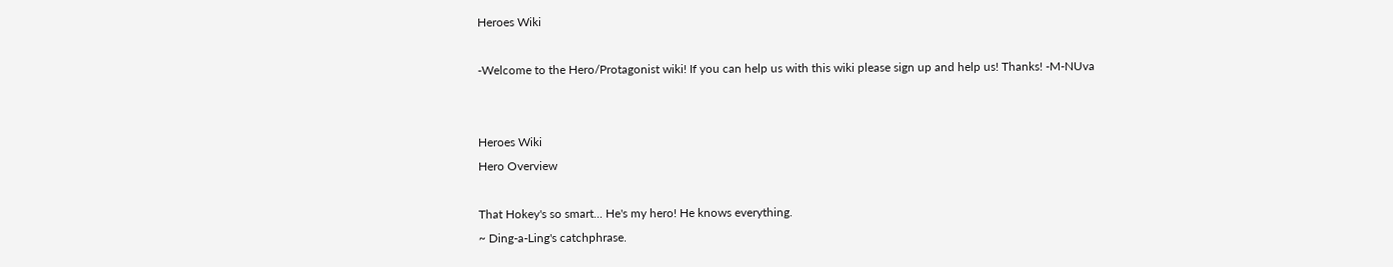Heroes Wiki

-Welcome to the Hero/Protagonist wiki! If you can help us with this wiki please sign up and help us! Thanks! -M-NUva


Heroes Wiki
Hero Overview

That Hokey's so smart... He's my hero! He knows everything.
~ Ding-a-Ling's catchphrase.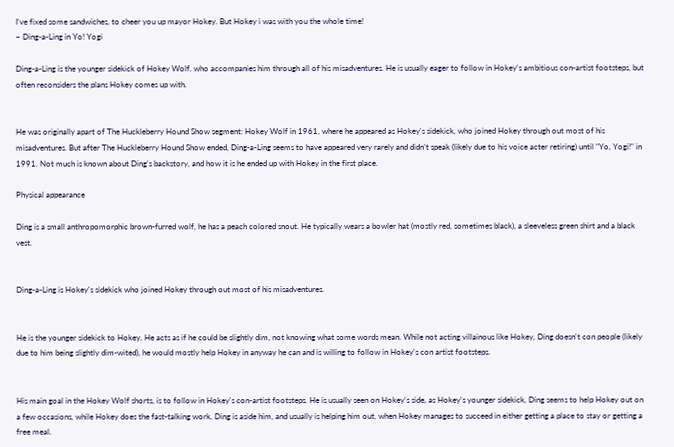I've fixed some sandwiches, to cheer you up mayor Hokey. But Hokey i was with you the whole time!
~ Ding-a-Ling in Yo! Yogi

Ding-a-Ling is the younger sidekick of Hokey Wolf. who accompanies him through all of his misadventures. He is usually eager to follow in Hokey's ambitious con-artist footsteps, but often reconsiders the plans Hokey comes up with.


He was originally apart of The Huckleberry Hound Show segment: Hokey Wolf in 1961, where he appeared as Hokey's sidekick, who joined Hokey through out most of his misadventures. But after The Huckleberry Hound Show ended, Ding-a-Ling seems to have appeared very rarely and didn’t speak (likely due to his voice acter retiring) until "Yo, Yogi!" in 1991. Not much is known about Ding's backstory, and how it is he ended up with Hokey in the first place.

Physical appearance

Ding is a small anthropomorphic brown-furred wolf, he has a peach colored snout. He typically wears a bowler hat (mostly red, sometimes black), a sleeveless green shirt and a black vest.


Ding-a-Ling is Hokey's sidekick who joined Hokey through out most of his misadventures.


He is the younger sidekick to Hokey. He acts as if he could be slightly dim, not knowing what some words mean. While not acting villainous like Hokey, Ding doesn't con people (likely due to him being slightly dim-wited), he would mostly help Hokey in anyway he can and is willing to follow in Hokey's con artist footsteps.


His main goal in the Hokey Wolf shorts, is to follow in Hokey's con-artist footsteps. He is usually seen on Hokey's side, as Hokey's younger sidekick, Ding seems to help Hokey out on a few occasions, while Hokey does the fast-talking work. Ding is aside him, and usually is helping him out, when Hokey manages to succeed in either getting a place to stay or getting a free meal.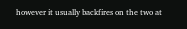however it usually backfires on the two at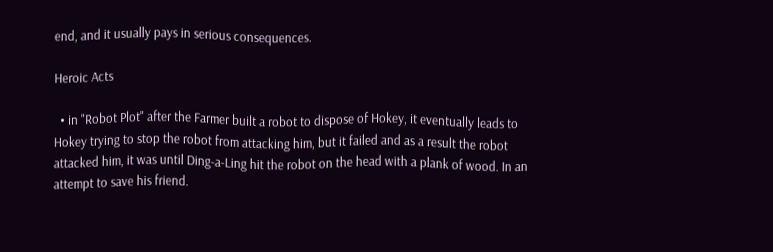end, and it usually pays in serious consequences.

Heroic Acts

  • in "Robot Plot" after the Farmer built a robot to dispose of Hokey, it eventually leads to Hokey trying to stop the robot from attacking him, but it failed and as a result the robot attacked him, it was until Ding-a-Ling hit the robot on the head with a plank of wood. In an attempt to save his friend.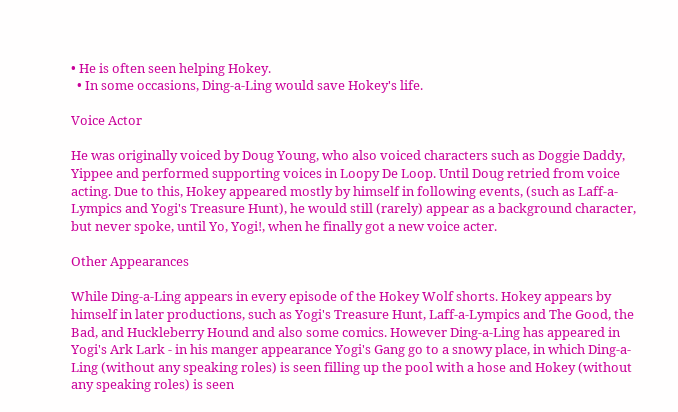• He is often seen helping Hokey.
  • In some occasions, Ding-a-Ling would save Hokey's life.

Voice Actor

He was originally voiced by Doug Young, who also voiced characters such as Doggie Daddy, Yippee and performed supporting voices in Loopy De Loop. Until Doug retried from voice acting. Due to this, Hokey appeared mostly by himself in following events, (such as Laff-a-Lympics and Yogi's Treasure Hunt), he would still (rarely) appear as a background character, but never spoke, until Yo, Yogi!, when he finally got a new voice acter.

Other Appearances

While Ding-a-Ling appears in every episode of the Hokey Wolf shorts. Hokey appears by himself in later productions, such as Yogi's Treasure Hunt, Laff-a-Lympics and The Good, the Bad, and Huckleberry Hound and also some comics. However Ding-a-Ling has appeared in Yogi's Ark Lark - in his manger appearance Yogi's Gang go to a snowy place, in which Ding-a-Ling (without any speaking roles) is seen filling up the pool with a hose and Hokey (without any speaking roles) is seen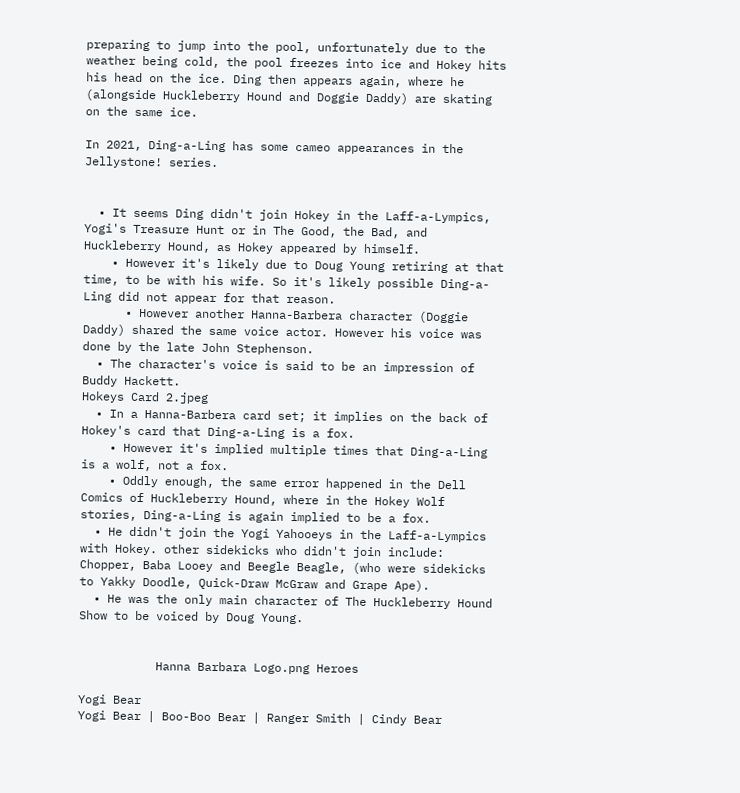preparing to jump into the pool, unfortunately due to the weather being cold, the pool freezes into ice and Hokey hits his head on the ice. Ding then appears again, where he (alongside Huckleberry Hound and Doggie Daddy) are skating on the same ice.

In 2021, Ding-a-Ling has some cameo appearances in the Jellystone! series.


  • It seems Ding didn't join Hokey in the Laff-a-Lympics, Yogi's Treasure Hunt or in The Good, the Bad, and Huckleberry Hound, as Hokey appeared by himself.
    • However it's likely due to Doug Young retiring at that time, to be with his wife. So it's likely possible Ding-a-Ling did not appear for that reason.
      • However another Hanna-Barbera character (Doggie Daddy) shared the same voice actor. However his voice was done by the late John Stephenson.
  • The character's voice is said to be an impression of Buddy Hackett.
Hokeys Card 2.jpeg
  • In a Hanna-Barbera card set; it implies on the back of Hokey's card that Ding-a-Ling is a fox.
    • However it's implied multiple times that Ding-a-Ling is a wolf, not a fox.
    • Oddly enough, the same error happened in the Dell Comics of Huckleberry Hound, where in the Hokey Wolf stories, Ding-a-Ling is again implied to be a fox.
  • He didn't join the Yogi Yahooeys in the Laff-a-Lympics with Hokey. other sidekicks who didn't join include: Chopper, Baba Looey and Beegle Beagle, (who were sidekicks to Yakky Doodle, Quick-Draw McGraw and Grape Ape).
  • He was the only main character of The Huckleberry Hound Show to be voiced by Doug Young.


           Hanna Barbara Logo.png Heroes

Yogi Bear
Yogi Bear | Boo-Boo Bear | Ranger Smith | Cindy Bear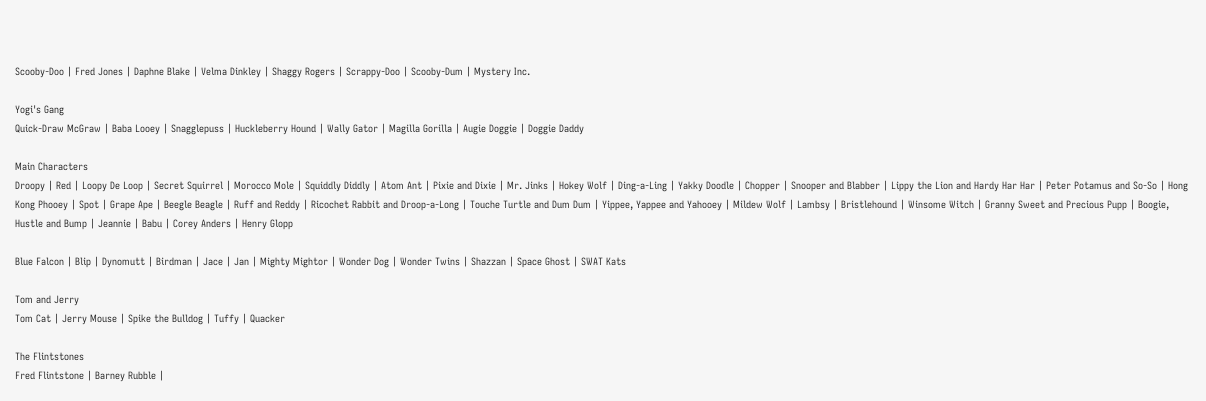Scooby-Doo | Fred Jones | Daphne Blake | Velma Dinkley | Shaggy Rogers | Scrappy-Doo | Scooby-Dum | Mystery Inc.

Yogi's Gang
Quick-Draw McGraw | Baba Looey | Snagglepuss | Huckleberry Hound | Wally Gator | Magilla Gorilla | Augie Doggie | Doggie Daddy

Main Characters
Droopy | Red | Loopy De Loop | Secret Squirrel | Morocco Mole | Squiddly Diddly | Atom Ant | Pixie and Dixie | Mr. Jinks | Hokey Wolf | Ding-a-Ling | Yakky Doodle | Chopper | Snooper and Blabber | Lippy the Lion and Hardy Har Har | Peter Potamus and So-So | Hong Kong Phooey | Spot | Grape Ape | Beegle Beagle | Ruff and Reddy | Ricochet Rabbit and Droop-a-Long | Touche Turtle and Dum Dum | Yippee, Yappee and Yahooey | Mildew Wolf | Lambsy | Bristlehound | Winsome Witch | Granny Sweet and Precious Pupp | Boogie, Hustle and Bump | Jeannie | Babu | Corey Anders | Henry Glopp

Blue Falcon | Blip | Dynomutt | Birdman | Jace | Jan | Mighty Mightor | Wonder Dog | Wonder Twins | Shazzan | Space Ghost | SWAT Kats

Tom and Jerry
Tom Cat | Jerry Mouse | Spike the Bulldog | Tuffy | Quacker

The Flintstones
Fred Flintstone | Barney Rubble |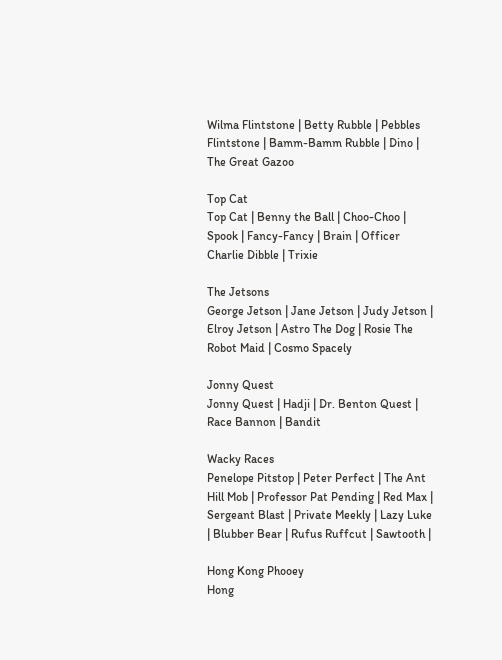Wilma Flintstone | Betty Rubble | Pebbles Flintstone | Bamm-Bamm Rubble | Dino | The Great Gazoo

Top Cat
Top Cat | Benny the Ball | Choo-Choo | Spook | Fancy-Fancy | Brain | Officer Charlie Dibble | Trixie

The Jetsons
George Jetson | Jane Jetson | Judy Jetson | Elroy Jetson | Astro The Dog | Rosie The Robot Maid | Cosmo Spacely

Jonny Quest
Jonny Quest | Hadji | Dr. Benton Quest | Race Bannon | Bandit

Wacky Races
Penelope Pitstop | Peter Perfect | The Ant Hill Mob | Professor Pat Pending | Red Max | Sergeant Blast | Private Meekly | Lazy Luke | Blubber Bear | Rufus Ruffcut | Sawtooth |

Hong Kong Phooey
Hong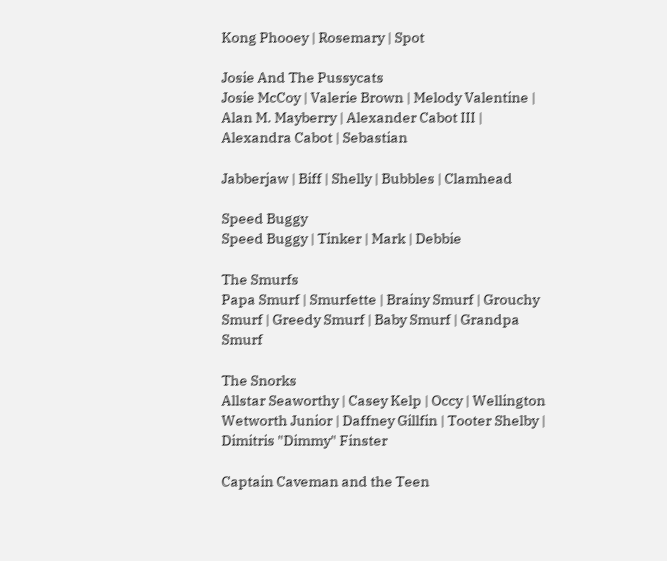Kong Phooey | Rosemary | Spot

Josie And The Pussycats
Josie McCoy | Valerie Brown | Melody Valentine | Alan M. Mayberry | Alexander Cabot III | Alexandra Cabot | Sebastian

Jabberjaw | Biff | Shelly | Bubbles | Clamhead

Speed Buggy
Speed Buggy | Tinker | Mark | Debbie

The Smurfs
Papa Smurf | Smurfette | Brainy Smurf | Grouchy Smurf | Greedy Smurf | Baby Smurf | Grandpa Smurf

The Snorks
Allstar Seaworthy | Casey Kelp | Occy | Wellington Wetworth Junior | Daffney Gillfin | Tooter Shelby | Dimitris "Dimmy" Finster

Captain Caveman and the Teen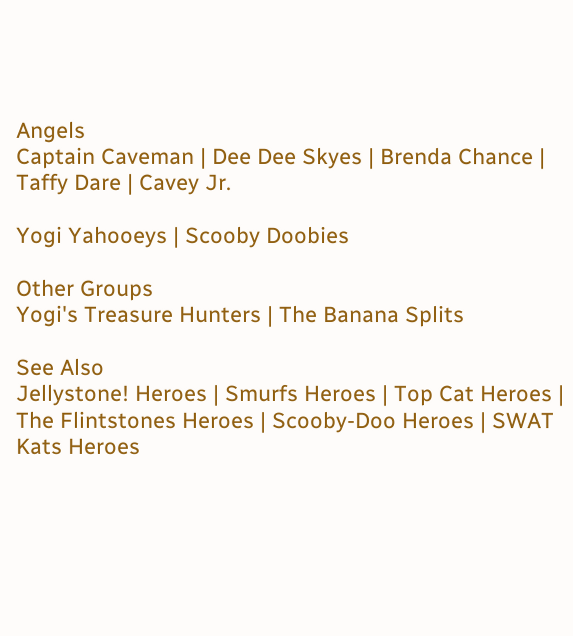Angels
Captain Caveman | Dee Dee Skyes | Brenda Chance | Taffy Dare | Cavey Jr.

Yogi Yahooeys | Scooby Doobies

Other Groups
Yogi's Treasure Hunters | The Banana Splits

See Also
Jellystone! Heroes | Smurfs Heroes | Top Cat Heroes | The Flintstones Heroes | Scooby-Doo Heroes | SWAT Kats Heroes